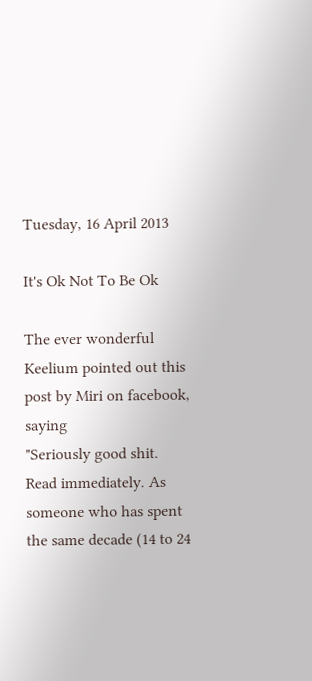Tuesday, 16 April 2013

It's Ok Not To Be Ok

The ever wonderful Keelium pointed out this post by Miri on facebook, saying
"Seriously good shit. Read immediately. As someone who has spent the same decade (14 to 24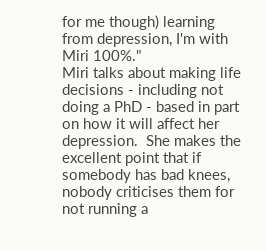for me though) learning from depression, I'm with Miri 100%."
Miri talks about making life decisions - including not doing a PhD - based in part on how it will affect her depression.  She makes the excellent point that if somebody has bad knees, nobody criticises them for not running a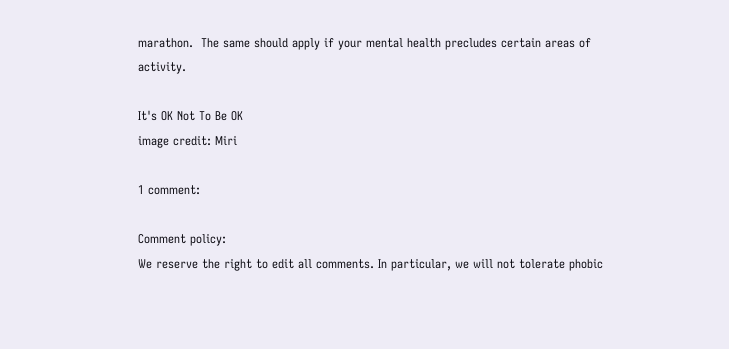marathon.  The same should apply if your mental health precludes certain areas of activity.

It's OK Not To Be OK
image credit: Miri

1 comment:

Comment policy:
We reserve the right to edit all comments. In particular, we will not tolerate phobic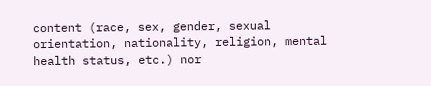content (race, sex, gender, sexual orientation, nationality, religion, mental health status, etc.) nor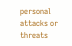personal attacks or threats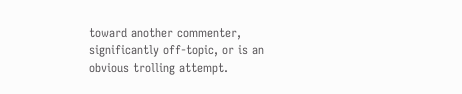toward another commenter, significantly off-topic, or is an obvious trolling attempt.